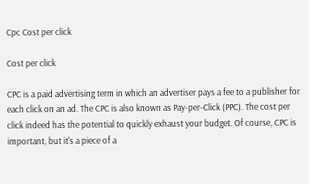Cpc Cost per click

Cost per click

CPC is a paid advertising term in which an advertiser pays a fee to a publisher for each click on an ad. The CPC is also known as Pay-per-Click (PPC). The cost per click indeed has the potential to quickly exhaust your budget. Of course, CPC is important, but it's a piece of a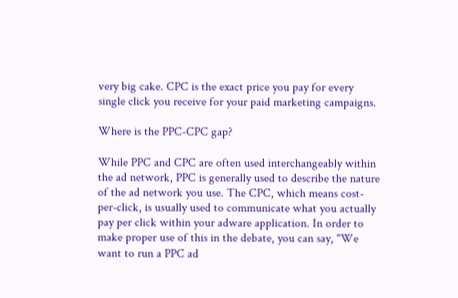very big cake. CPC is the exact price you pay for every single click you receive for your paid marketing campaigns.

Where is the PPC-CPC gap?

While PPC and CPC are often used interchangeably within the ad network, PPC is generally used to describe the nature of the ad network you use. The CPC, which means cost-per-click, is usually used to communicate what you actually pay per click within your adware application. In order to make proper use of this in the debate, you can say, "We want to run a PPC ad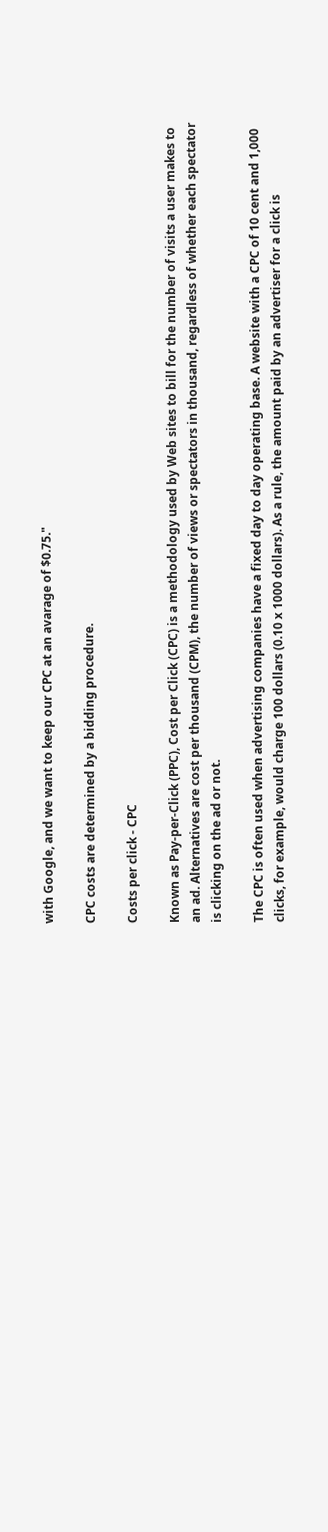with Google, and we want to keep our CPC at an avarage of $0.75."

CPC costs are determined by a bidding procedure.

Costs per click - CPC

Known as Pay-per-Click (PPC), Cost per Click (CPC) is a methodology used by Web sites to bill for the number of visits a user makes to an ad. Alternatives are cost per thousand (CPM), the number of views or spectators in thousand, regardless of whether each spectator is clicking on the ad or not.

The CPC is often used when advertising companies have a fixed day to day operating base. A website with a CPC of 10 cent and 1,000 clicks, for example, would charge 100 dollars (0.10 x 1000 dollars). As a rule, the amount paid by an advertiser for a click is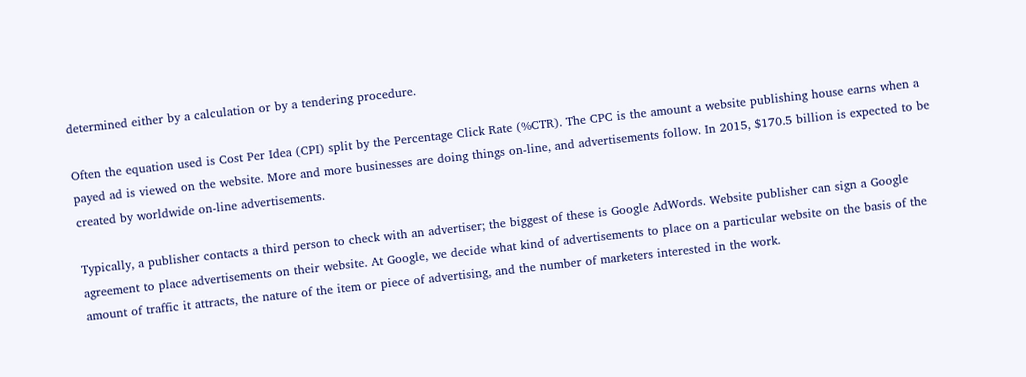determined either by a calculation or by a tendering procedure.

Often the equation used is Cost Per Idea (CPI) split by the Percentage Click Rate (%CTR). The CPC is the amount a website publishing house earns when a payed ad is viewed on the website. More and more businesses are doing things on-line, and advertisements follow. In 2015, $170.5 billion is expected to be created by worldwide on-line advertisements.

Typically, a publisher contacts a third person to check with an advertiser; the biggest of these is Google AdWords. Website publisher can sign a Google agreement to place advertisements on their website. At Google, we decide what kind of advertisements to place on a particular website on the basis of the amount of traffic it attracts, the nature of the item or piece of advertising, and the number of marketers interested in the work.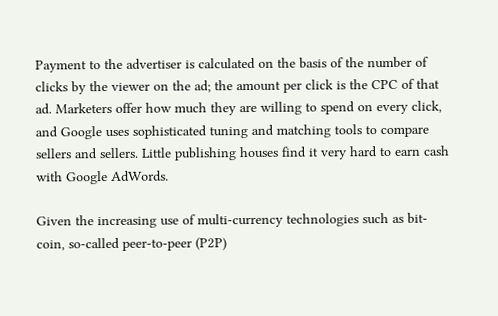Payment to the advertiser is calculated on the basis of the number of clicks by the viewer on the ad; the amount per click is the CPC of that ad. Marketers offer how much they are willing to spend on every click, and Google uses sophisticated tuning and matching tools to compare sellers and sellers. Little publishing houses find it very hard to earn cash with Google AdWords.

Given the increasing use of multi-currency technologies such as bit-coin, so-called peer-to-peer (P2P)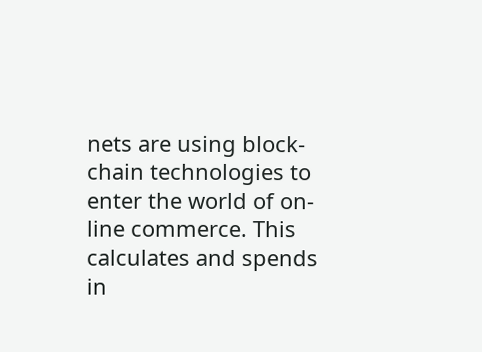nets are using block-chain technologies to enter the world of on-line commerce. This calculates and spends in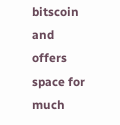bitscoin and offers space for much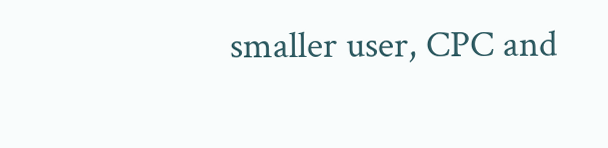smaller user, CPC and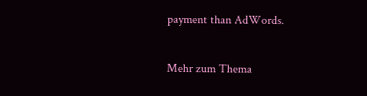payment than AdWords.

Mehr zum Thema